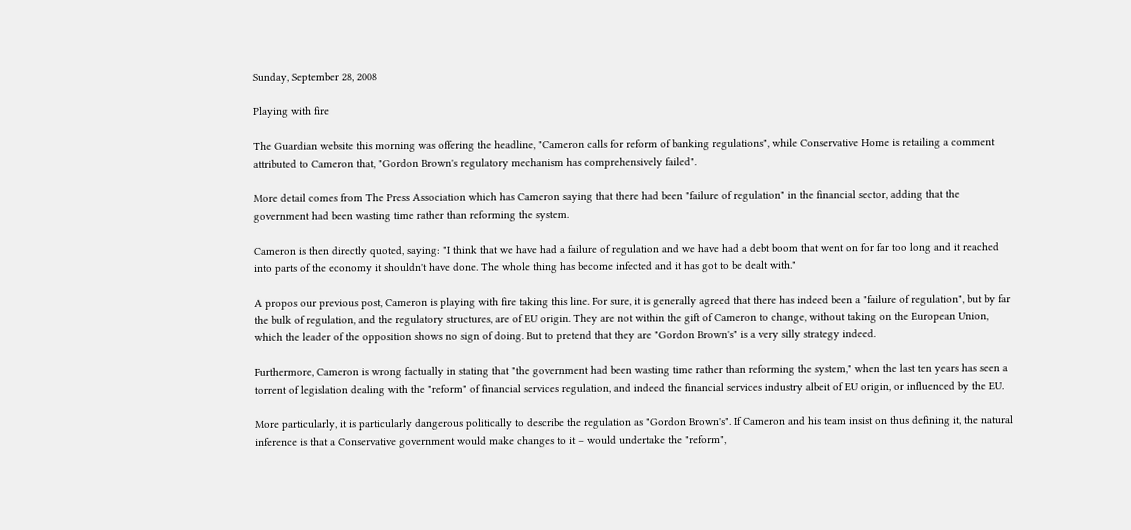Sunday, September 28, 2008

Playing with fire

The Guardian website this morning was offering the headline, "Cameron calls for reform of banking regulations", while Conservative Home is retailing a comment attributed to Cameron that, "Gordon Brown's regulatory mechanism has comprehensively failed".

More detail comes from The Press Association which has Cameron saying that there had been "failure of regulation" in the financial sector, adding that the government had been wasting time rather than reforming the system.

Cameron is then directly quoted, saying: "I think that we have had a failure of regulation and we have had a debt boom that went on for far too long and it reached into parts of the economy it shouldn't have done. The whole thing has become infected and it has got to be dealt with."

A propos our previous post, Cameron is playing with fire taking this line. For sure, it is generally agreed that there has indeed been a "failure of regulation", but by far the bulk of regulation, and the regulatory structures, are of EU origin. They are not within the gift of Cameron to change, without taking on the European Union, which the leader of the opposition shows no sign of doing. But to pretend that they are "Gordon Brown's" is a very silly strategy indeed.

Furthermore, Cameron is wrong factually in stating that "the government had been wasting time rather than reforming the system," when the last ten years has seen a torrent of legislation dealing with the "reform" of financial services regulation, and indeed the financial services industry albeit of EU origin, or influenced by the EU.

More particularly, it is particularly dangerous politically to describe the regulation as "Gordon Brown's". If Cameron and his team insist on thus defining it, the natural inference is that a Conservative government would make changes to it – would undertake the "reform",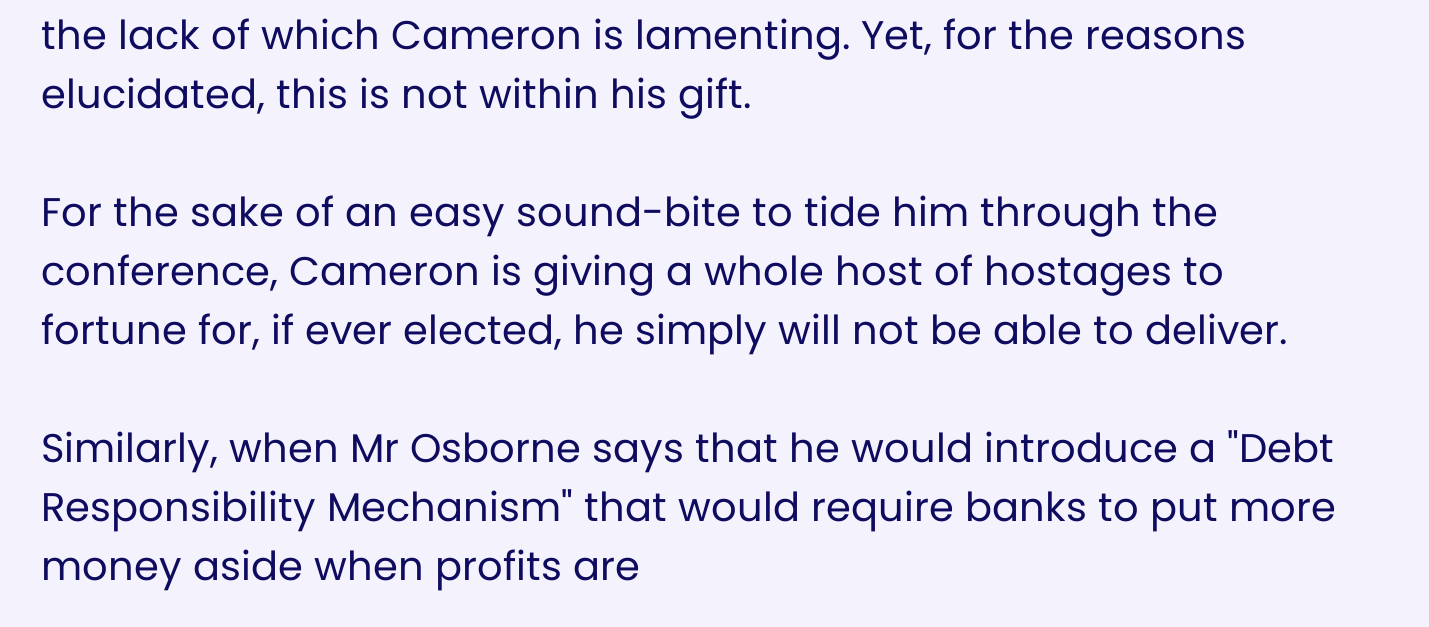the lack of which Cameron is lamenting. Yet, for the reasons elucidated, this is not within his gift.

For the sake of an easy sound-bite to tide him through the conference, Cameron is giving a whole host of hostages to fortune for, if ever elected, he simply will not be able to deliver.

Similarly, when Mr Osborne says that he would introduce a "Debt Responsibility Mechanism" that would require banks to put more money aside when profits are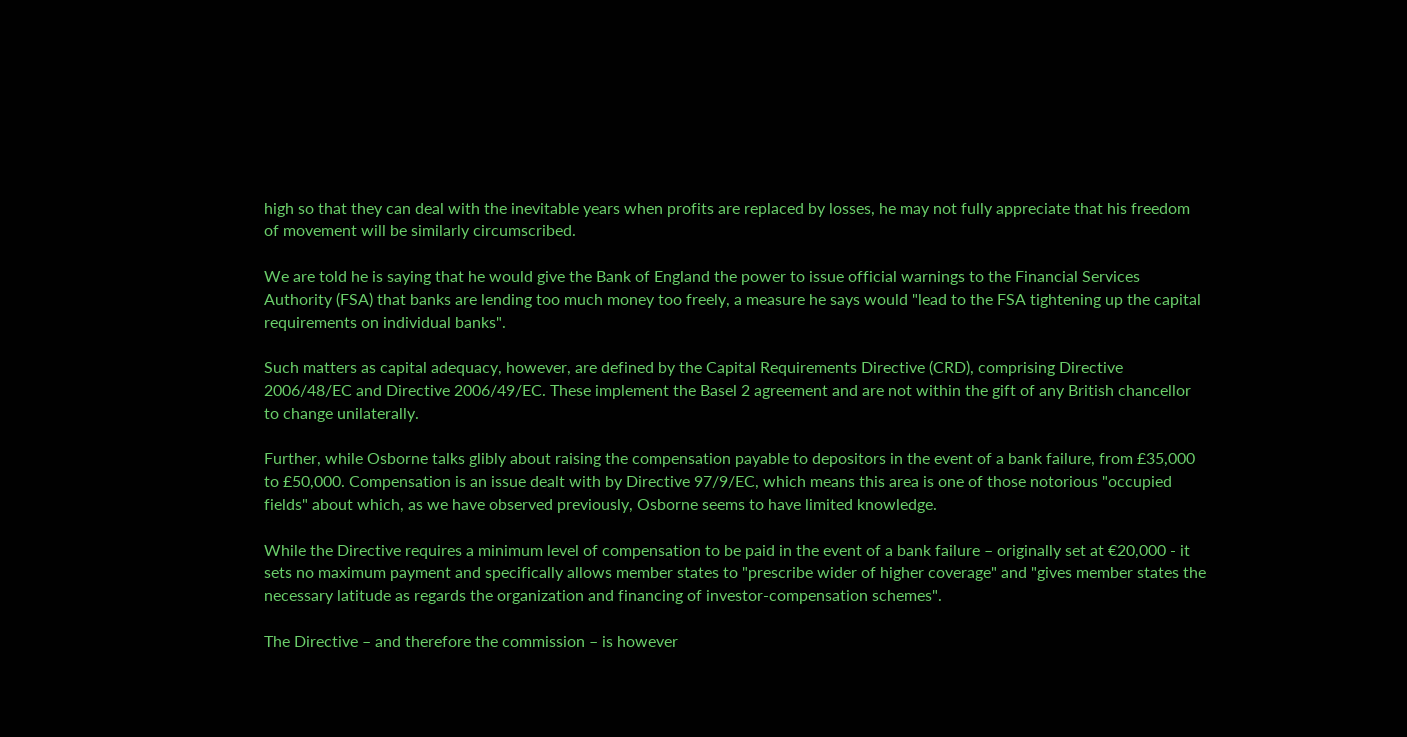high so that they can deal with the inevitable years when profits are replaced by losses, he may not fully appreciate that his freedom of movement will be similarly circumscribed.

We are told he is saying that he would give the Bank of England the power to issue official warnings to the Financial Services Authority (FSA) that banks are lending too much money too freely, a measure he says would "lead to the FSA tightening up the capital requirements on individual banks".

Such matters as capital adequacy, however, are defined by the Capital Requirements Directive (CRD), comprising Directive 2006/48/EC and Directive 2006/49/EC. These implement the Basel 2 agreement and are not within the gift of any British chancellor to change unilaterally.

Further, while Osborne talks glibly about raising the compensation payable to depositors in the event of a bank failure, from £35,000 to £50,000. Compensation is an issue dealt with by Directive 97/9/EC, which means this area is one of those notorious "occupied fields" about which, as we have observed previously, Osborne seems to have limited knowledge.

While the Directive requires a minimum level of compensation to be paid in the event of a bank failure – originally set at €20,000 - it sets no maximum payment and specifically allows member states to "prescribe wider of higher coverage" and "gives member states the necessary latitude as regards the organization and financing of investor-compensation schemes".

The Directive – and therefore the commission – is however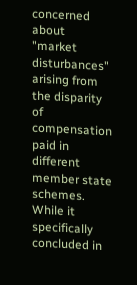concerned about "market disturbances" arising from the disparity of compensation paid in different member state schemes. While it specifically concluded in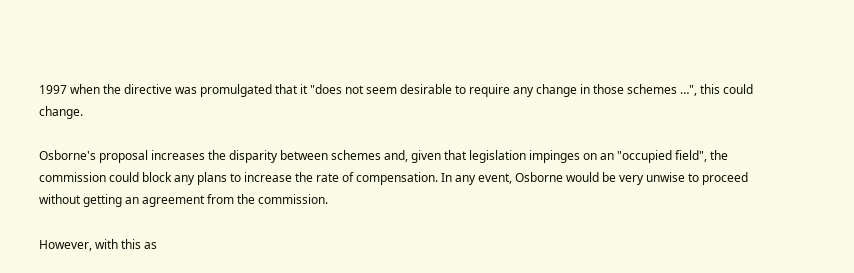1997 when the directive was promulgated that it "does not seem desirable to require any change in those schemes …", this could change.

Osborne's proposal increases the disparity between schemes and, given that legislation impinges on an "occupied field", the commission could block any plans to increase the rate of compensation. In any event, Osborne would be very unwise to proceed without getting an agreement from the commission.

However, with this as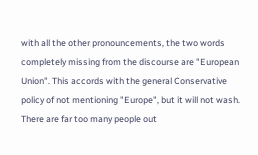with all the other pronouncements, the two words completely missing from the discourse are "European Union". This accords with the general Conservative policy of not mentioning "Europe", but it will not wash. There are far too many people out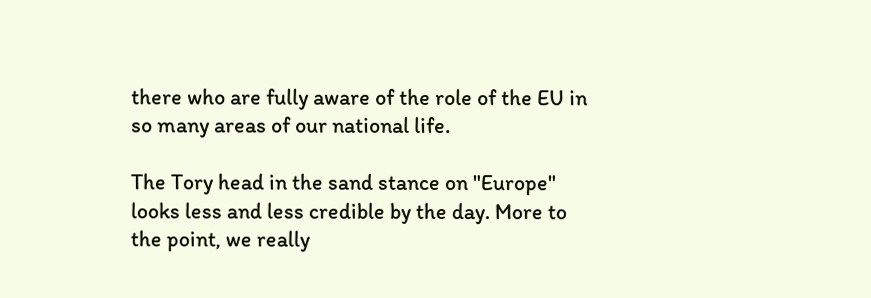there who are fully aware of the role of the EU in so many areas of our national life.

The Tory head in the sand stance on "Europe" looks less and less credible by the day. More to the point, we really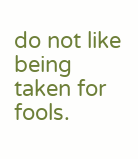do not like being taken for fools.